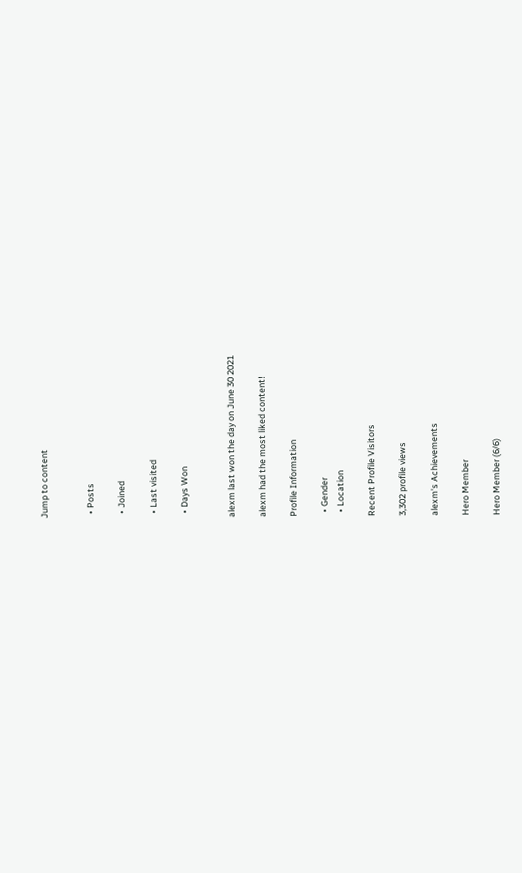Jump to content


  • Posts

  • Joined

  • Last visited

  • Days Won


alexm last won the day on June 30 2021

alexm had the most liked content!

Profile Information

  • Gender
  • Location

Recent Profile Visitors

3,302 profile views

alexm's Achievements

Hero Member

Hero Member (6/6)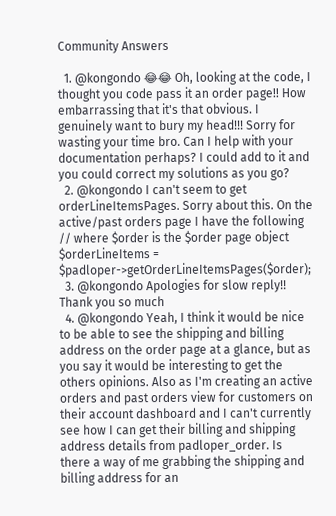Community Answers

  1. @kongondo 😂😂 Oh, looking at the code, I thought you code pass it an order page!! How embarrassing that it's that obvious. I genuinely want to bury my head!!! Sorry for wasting your time bro. Can I help with your documentation perhaps? I could add to it and you could correct my solutions as you go?
  2. @kongondo I can't seem to get orderLineItemsPages. Sorry about this. On the active/past orders page I have the following // where $order is the $order page object $orderLineItems = $padloper->getOrderLineItemsPages($order);
  3. @kongondo Apologies for slow reply!! Thank you so much
  4. @kongondo Yeah, I think it would be nice to be able to see the shipping and billing address on the order page at a glance, but as you say it would be interesting to get the others opinions. Also as I'm creating an active orders and past orders view for customers on their account dashboard and I can't currently see how I can get their billing and shipping address details from padloper_order. Is there a way of me grabbing the shipping and billing address for an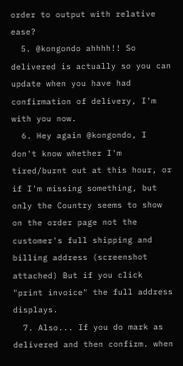order to output with relative ease?
  5. @kongondo ahhhh!! So delivered is actually so you can update when you have had confirmation of delivery, I'm with you now.
  6. Hey again @kongondo, I don't know whether I'm tired/burnt out at this hour, or if I'm missing something, but only the Country seems to show on the order page not the customer's full shipping and billing address (screenshot attached) But if you click "print invoice" the full address displays.
  7. Also... If you do mark as delivered and then confirm. when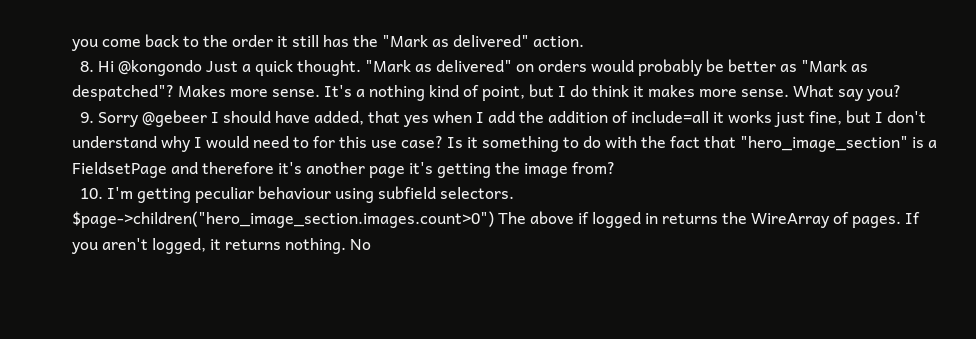you come back to the order it still has the "Mark as delivered" action.
  8. Hi @kongondo Just a quick thought. "Mark as delivered" on orders would probably be better as "Mark as despatched"? Makes more sense. It's a nothing kind of point, but I do think it makes more sense. What say you?
  9. Sorry @gebeer I should have added, that yes when I add the addition of include=all it works just fine, but I don't understand why I would need to for this use case? Is it something to do with the fact that "hero_image_section" is a FieldsetPage and therefore it's another page it's getting the image from?
  10. I'm getting peculiar behaviour using subfield selectors. $page->children("hero_image_section.images.count>0") The above if logged in returns the WireArray of pages. If you aren't logged, it returns nothing. No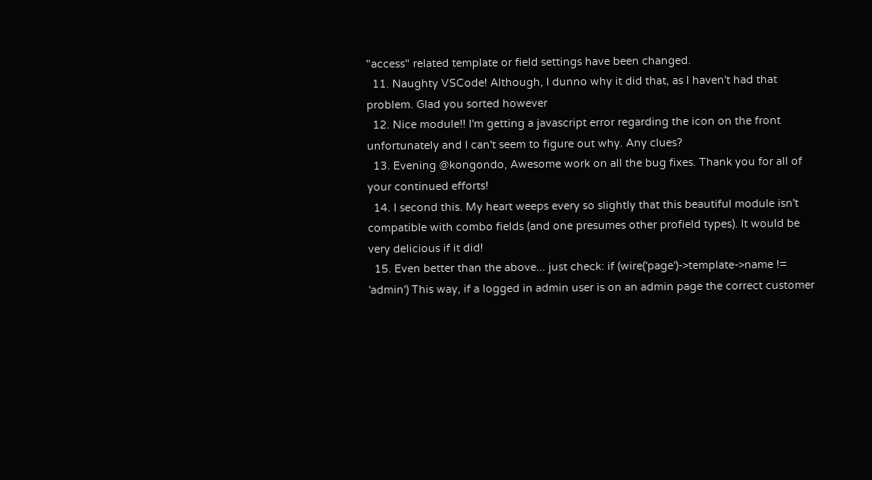"access" related template or field settings have been changed.
  11. Naughty VSCode! Although, I dunno why it did that, as I haven't had that problem. Glad you sorted however
  12. Nice module!! I'm getting a javascript error regarding the icon on the front unfortunately and I can't seem to figure out why. Any clues?
  13. Evening @kongondo, Awesome work on all the bug fixes. Thank you for all of your continued efforts!
  14. I second this. My heart weeps every so slightly that this beautiful module isn't compatible with combo fields (and one presumes other profield types). It would be very delicious if it did!
  15. Even better than the above... just check: if (wire('page')->template->name != 'admin') This way, if a logged in admin user is on an admin page the correct customer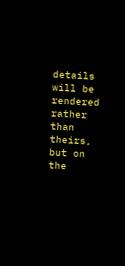details will be rendered rather than theirs, but on the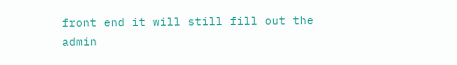front end it will still fill out the admin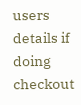users details if doing checkout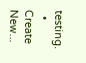testing.
  • Create New...